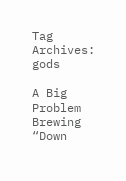Tag Archives: gods

A Big Problem Brewing “Down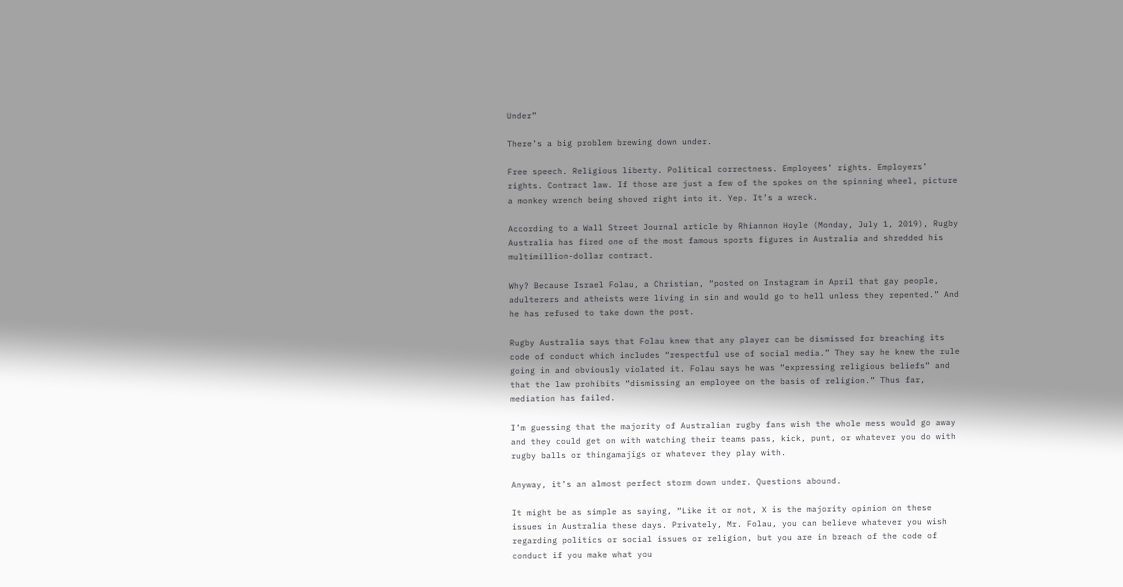Under”

There’s a big problem brewing down under.

Free speech. Religious liberty. Political correctness. Employees’ rights. Employers’ rights. Contract law. If those are just a few of the spokes on the spinning wheel, picture a monkey wrench being shoved right into it. Yep. It’s a wreck.

According to a Wall Street Journal article by Rhiannon Hoyle (Monday, July 1, 2019), Rugby Australia has fired one of the most famous sports figures in Australia and shredded his multimillion-dollar contract.

Why? Because Israel Folau, a Christian, “posted on Instagram in April that gay people, adulterers and atheists were living in sin and would go to hell unless they repented.” And he has refused to take down the post.

Rugby Australia says that Folau knew that any player can be dismissed for breaching its code of conduct which includes “respectful use of social media.” They say he knew the rule going in and obviously violated it. Folau says he was “expressing religious beliefs” and that the law prohibits “dismissing an employee on the basis of religion.” Thus far, mediation has failed.

I’m guessing that the majority of Australian rugby fans wish the whole mess would go away and they could get on with watching their teams pass, kick, punt, or whatever you do with rugby balls or thingamajigs or whatever they play with.

Anyway, it’s an almost perfect storm down under. Questions abound.

It might be as simple as saying, “Like it or not, X is the majority opinion on these issues in Australia these days. Privately, Mr. Folau, you can believe whatever you wish regarding politics or social issues or religion, but you are in breach of the code of conduct if you make what you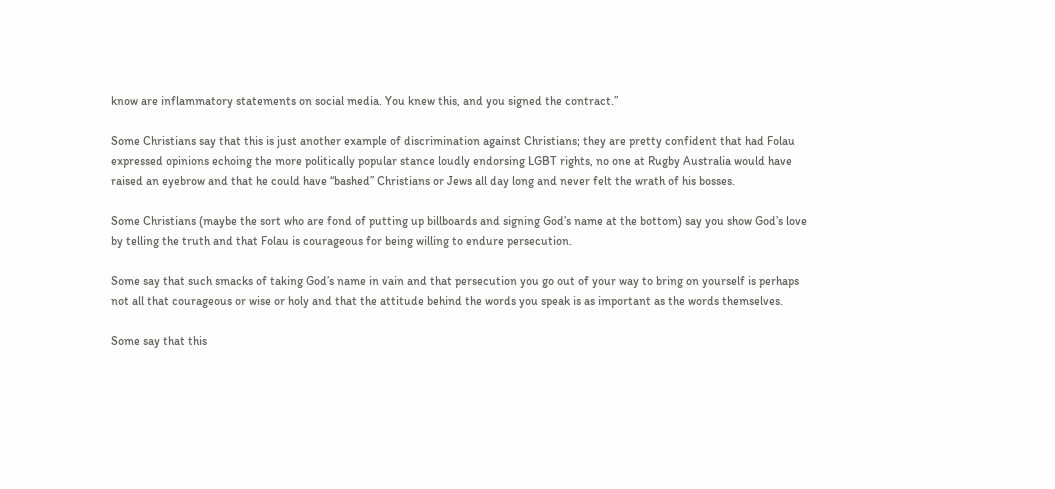know are inflammatory statements on social media. You knew this, and you signed the contract.”

Some Christians say that this is just another example of discrimination against Christians; they are pretty confident that had Folau expressed opinions echoing the more politically popular stance loudly endorsing LGBT rights, no one at Rugby Australia would have raised an eyebrow and that he could have “bashed” Christians or Jews all day long and never felt the wrath of his bosses.

Some Christians (maybe the sort who are fond of putting up billboards and signing God’s name at the bottom) say you show God’s love by telling the truth and that Folau is courageous for being willing to endure persecution.

Some say that such smacks of taking God’s name in vain and that persecution you go out of your way to bring on yourself is perhaps not all that courageous or wise or holy and that the attitude behind the words you speak is as important as the words themselves.

Some say that this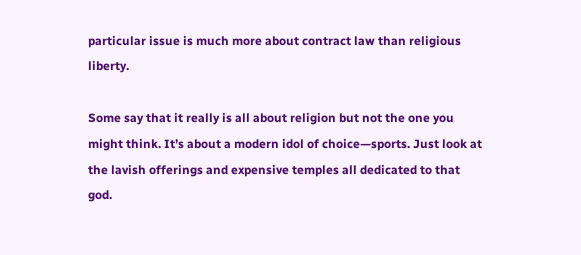particular issue is much more about contract law than religious liberty.

Some say that it really is all about religion but not the one you might think. It’s about a modern idol of choice—sports. Just look at the lavish offerings and expensive temples all dedicated to that god.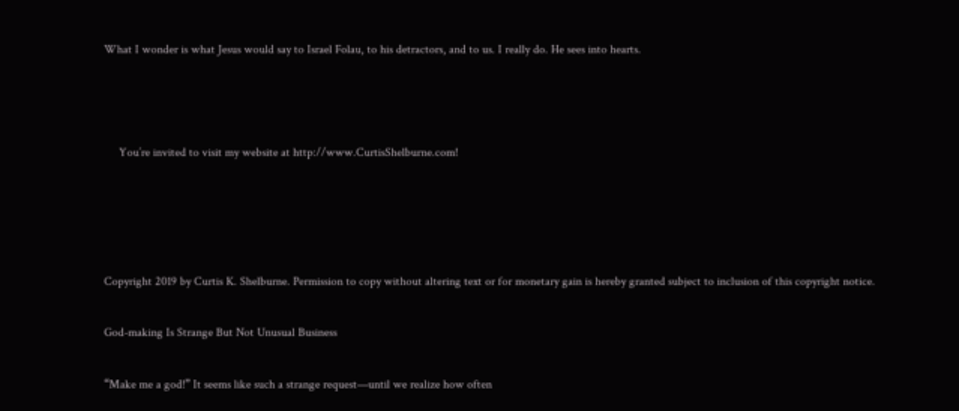What I wonder is what Jesus would say to Israel Folau, to his detractors, and to us. I really do. He sees into hearts.



     You’re invited to visit my website at http://www.CurtisShelburne.com!




Copyright 2019 by Curtis K. Shelburne. Permission to copy without altering text or for monetary gain is hereby granted subject to inclusion of this copyright notice.

God-making Is Strange But Not Unusual Business

“Make me a god!” It seems like such a strange request—until we realize how often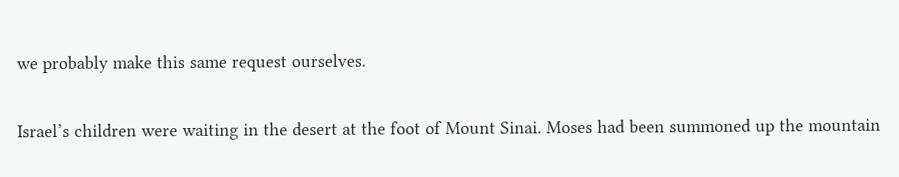we probably make this same request ourselves.

Israel’s children were waiting in the desert at the foot of Mount Sinai. Moses had been summoned up the mountain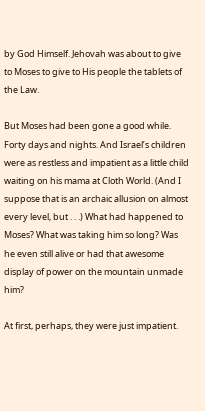by God Himself. Jehovah was about to give to Moses to give to His people the tablets of the Law.

But Moses had been gone a good while. Forty days and nights. And Israel’s children were as restless and impatient as a little child waiting on his mama at Cloth World. (And I suppose that is an archaic allusion on almost every level, but . . .) What had happened to Moses? What was taking him so long? Was he even still alive or had that awesome display of power on the mountain unmade him?

At first, perhaps, they were just impatient.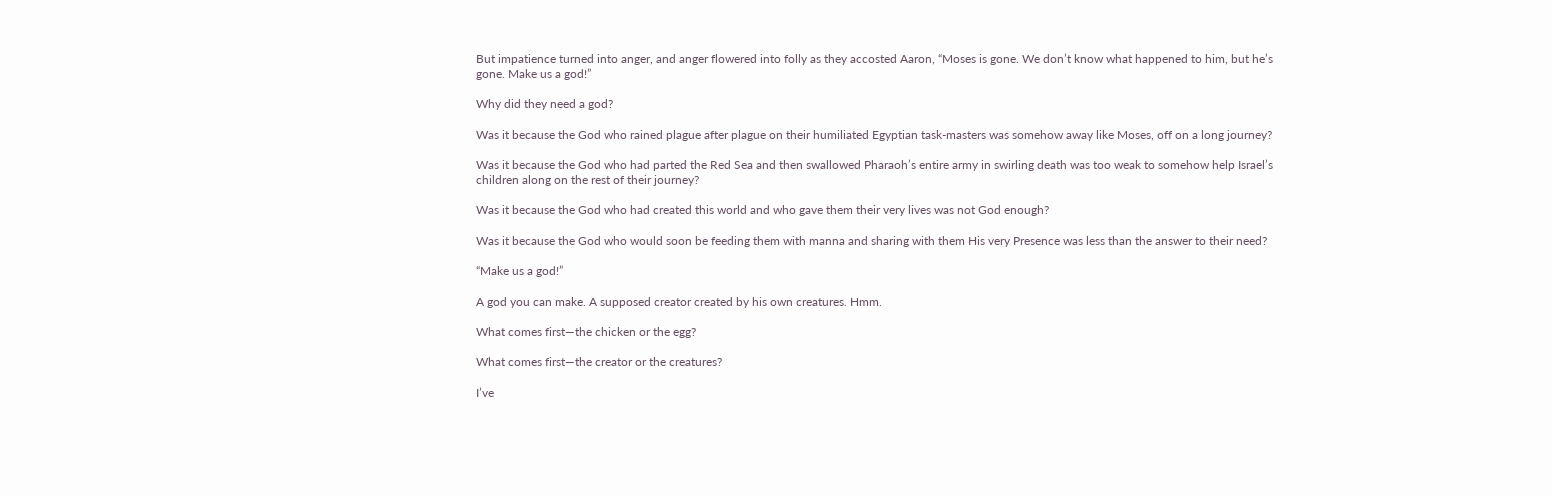But impatience turned into anger, and anger flowered into folly as they accosted Aaron, “Moses is gone. We don’t know what happened to him, but he’s gone. Make us a god!”

Why did they need a god?

Was it because the God who rained plague after plague on their humiliated Egyptian task-masters was somehow away like Moses, off on a long journey?

Was it because the God who had parted the Red Sea and then swallowed Pharaoh’s entire army in swirling death was too weak to somehow help Israel’s children along on the rest of their journey?

Was it because the God who had created this world and who gave them their very lives was not God enough?

Was it because the God who would soon be feeding them with manna and sharing with them His very Presence was less than the answer to their need?

“Make us a god!”

A god you can make. A supposed creator created by his own creatures. Hmm.

What comes first—the chicken or the egg?

What comes first—the creator or the creatures?

I’ve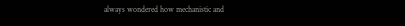always wondered how mechanistic and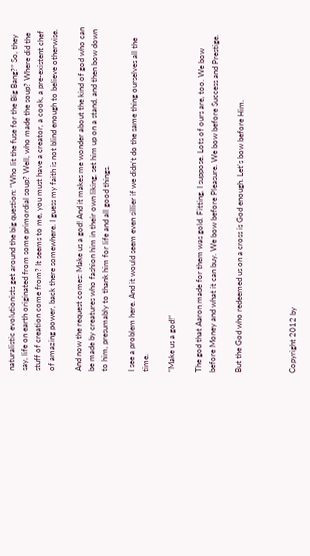naturalistic evolutionists get around the big question: “Who lit the fuse for the Big Bang?” So, they say, life on earth originated from some primordial soup? Well, who made the soup? Where did the stuff of creation come from? It seems to me, you must have a creator, a cook, a pre-existent chef of amazing power, back there somewhere. I guess my faith is not blind enough to believe otherwise.

And now the request comes: Make us a god! And it makes me wonder about the kind of god who can be made by creatures who fashion him in their own liking, set him up on a stand, and then bow down to him, presumably to thank him for life and all good things.

I see a problem here. And it would seem even sillier if we didn’t do the same thing ourselves all the time.

“Make us a god!”

The god that Aaron made for them was gold. Fitting, I suppose. Lots of ours are, too. We bow before Money and what it can buy. We bow before Pleasure. We bow before Success and Prestige.

But the God who redeemed us on a cross is God enough. Let’s bow before Him.



Copyright 2012 by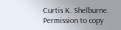Curtis K. Shelburne. Permission to copy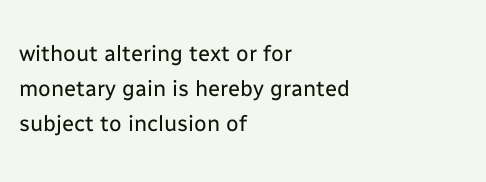without altering text or for monetary gain is hereby granted subject to inclusion of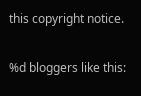this copyright notice.

%d bloggers like this: